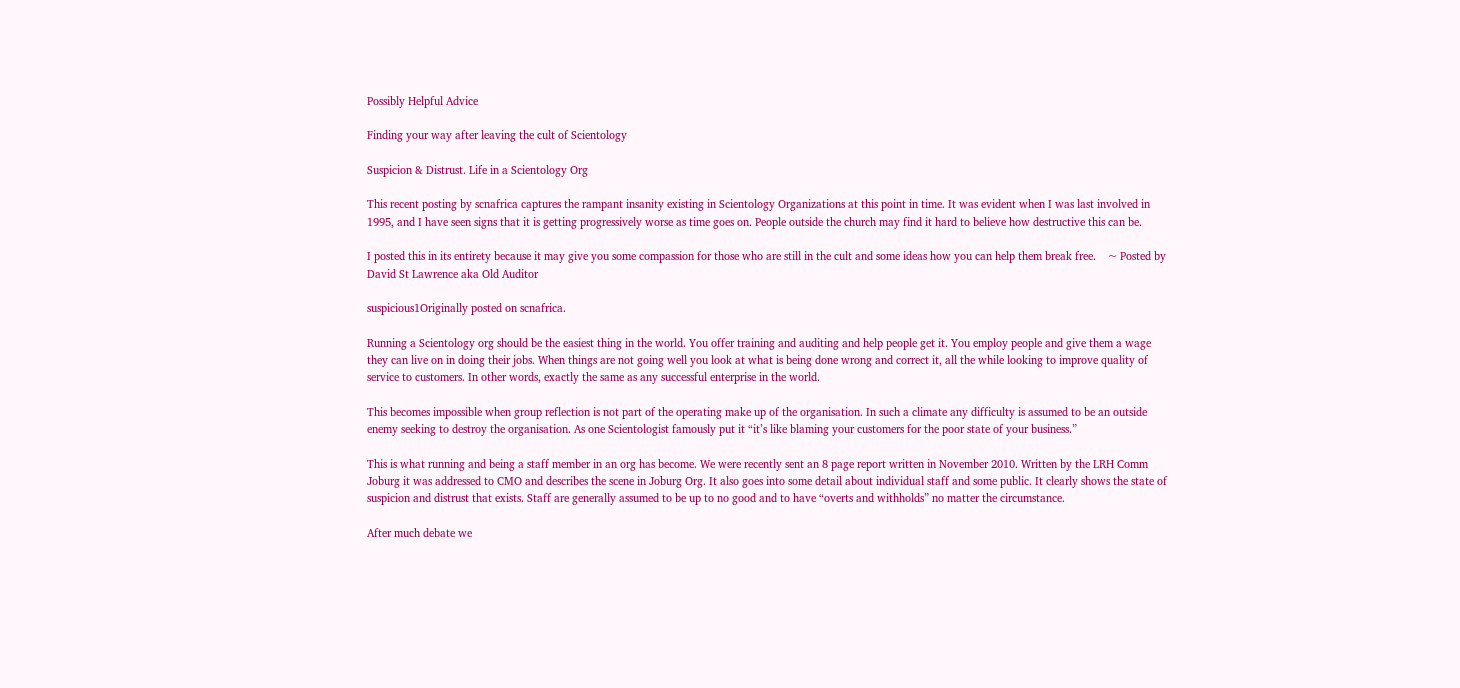Possibly Helpful Advice

Finding your way after leaving the cult of Scientology

Suspicion & Distrust. Life in a Scientology Org

This recent posting by scnafrica captures the rampant insanity existing in Scientology Organizations at this point in time. It was evident when I was last involved in 1995, and I have seen signs that it is getting progressively worse as time goes on. People outside the church may find it hard to believe how destructive this can be.

I posted this in its entirety because it may give you some compassion for those who are still in the cult and some ideas how you can help them break free.    ~ Posted by David St Lawrence aka Old Auditor

suspicious1Originally posted on scnafrica.

Running a Scientology org should be the easiest thing in the world. You offer training and auditing and help people get it. You employ people and give them a wage they can live on in doing their jobs. When things are not going well you look at what is being done wrong and correct it, all the while looking to improve quality of service to customers. In other words, exactly the same as any successful enterprise in the world.

This becomes impossible when group reflection is not part of the operating make up of the organisation. In such a climate any difficulty is assumed to be an outside enemy seeking to destroy the organisation. As one Scientologist famously put it “it’s like blaming your customers for the poor state of your business.”

This is what running and being a staff member in an org has become. We were recently sent an 8 page report written in November 2010. Written by the LRH Comm Joburg it was addressed to CMO and describes the scene in Joburg Org. It also goes into some detail about individual staff and some public. It clearly shows the state of suspicion and distrust that exists. Staff are generally assumed to be up to no good and to have “overts and withholds” no matter the circumstance.

After much debate we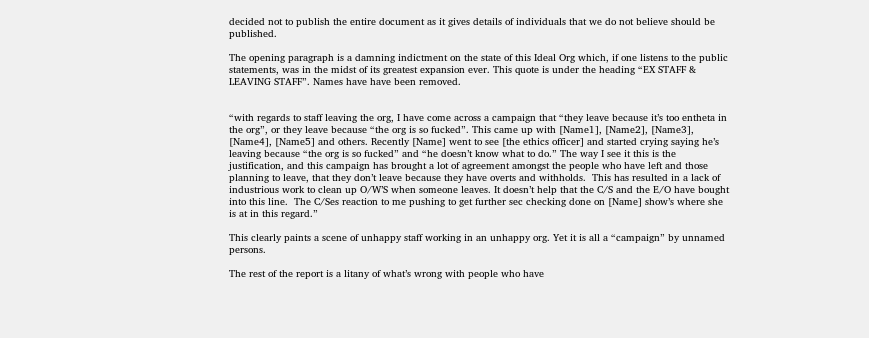decided not to publish the entire document as it gives details of individuals that we do not believe should be published.

The opening paragraph is a damning indictment on the state of this Ideal Org which, if one listens to the public statements, was in the midst of its greatest expansion ever. This quote is under the heading “EX STAFF & LEAVING STAFF”. Names have have been removed.


“with regards to staff leaving the org, I have come across a campaign that “they leave because it’s too entheta in the org”, or they leave because “the org is so fucked”. This came up with [Name1], [Name2], [Name3], [Name4], [Name5] and others. Recently [Name] went to see [the ethics officer] and started crying saying he’s leaving because “the org is so fucked” and “he doesn’t know what to do.” The way I see it this is the justification, and this campaign has brought a lot of agreement amongst the people who have left and those planning to leave, that they don’t leave because they have overts and withholds.  This has resulted in a lack of industrious work to clean up O/W’S when someone leaves. It doesn’t help that the C/S and the E/O have bought into this line.  The C/Ses reaction to me pushing to get further sec checking done on [Name] show’s where she is at in this regard.”

This clearly paints a scene of unhappy staff working in an unhappy org. Yet it is all a “campaign” by unnamed persons.

The rest of the report is a litany of what’s wrong with people who have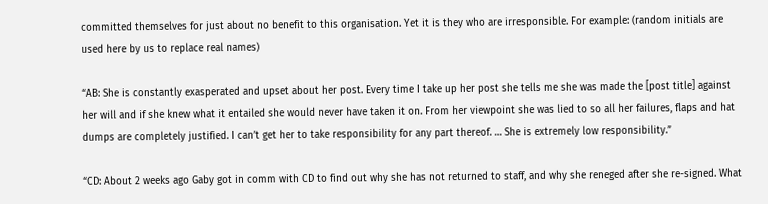committed themselves for just about no benefit to this organisation. Yet it is they who are irresponsible. For example: (random initials are used here by us to replace real names)

“AB: She is constantly exasperated and upset about her post. Every time I take up her post she tells me she was made the [post title] against her will and if she knew what it entailed she would never have taken it on. From her viewpoint she was lied to so all her failures, flaps and hat dumps are completely justified. I can’t get her to take responsibility for any part thereof. … She is extremely low responsibility.”

“CD: About 2 weeks ago Gaby got in comm with CD to find out why she has not returned to staff, and why she reneged after she re-signed. What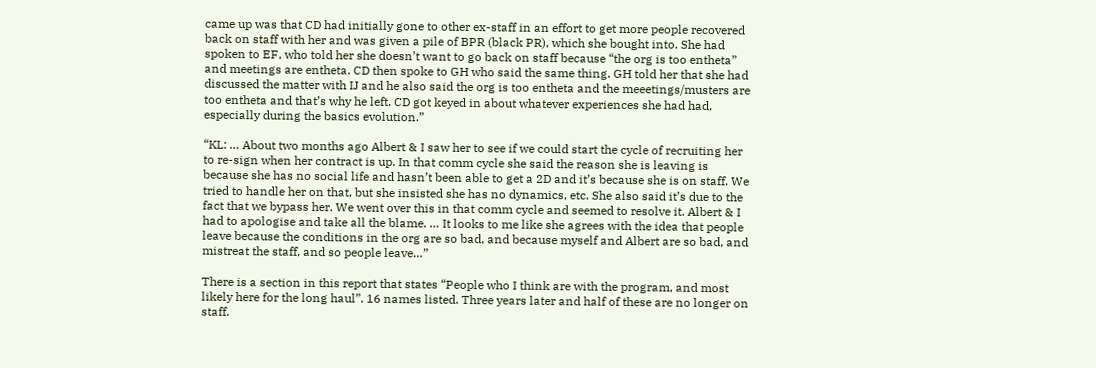came up was that CD had initially gone to other ex-staff in an effort to get more people recovered back on staff with her and was given a pile of BPR (black PR), which she bought into. She had spoken to EF, who told her she doesn’t want to go back on staff because “the org is too entheta” and meetings are entheta. CD then spoke to GH who said the same thing. GH told her that she had discussed the matter with IJ and he also said the org is too entheta and the meeetings/musters are too entheta and that’s why he left. CD got keyed in about whatever experiences she had had, especially during the basics evolution.”

“KL: … About two months ago Albert & I saw her to see if we could start the cycle of recruiting her to re-sign when her contract is up. In that comm cycle she said the reason she is leaving is because she has no social life and hasn’t been able to get a 2D and it’s because she is on staff. We tried to handle her on that, but she insisted she has no dynamics, etc. She also said it’s due to the fact that we bypass her. We went over this in that comm cycle and seemed to resolve it. Albert & I had to apologise and take all the blame. … It looks to me like she agrees with the idea that people leave because the conditions in the org are so bad, and because myself and Albert are so bad, and mistreat the staff, and so people leave…”

There is a section in this report that states “People who I think are with the program, and most likely here for the long haul”. 16 names listed. Three years later and half of these are no longer on staff.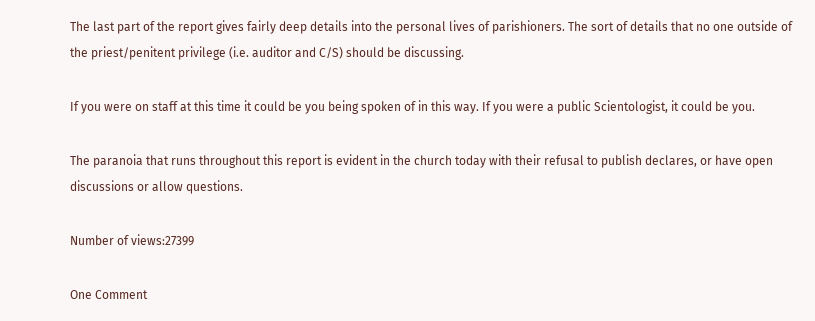The last part of the report gives fairly deep details into the personal lives of parishioners. The sort of details that no one outside of the priest/penitent privilege (i.e. auditor and C/S) should be discussing.

If you were on staff at this time it could be you being spoken of in this way. If you were a public Scientologist, it could be you.

The paranoia that runs throughout this report is evident in the church today with their refusal to publish declares, or have open discussions or allow questions.

Number of views:27399

One Comment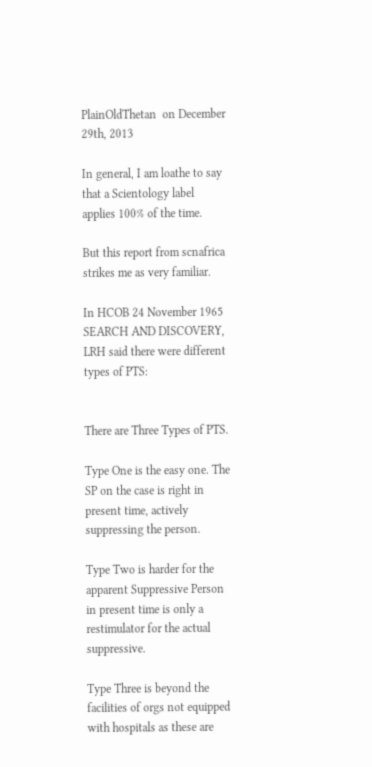PlainOldThetan  on December 29th, 2013

In general, I am loathe to say that a Scientology label applies 100% of the time.

But this report from scnafrica strikes me as very familiar.

In HCOB 24 November 1965 SEARCH AND DISCOVERY, LRH said there were different types of PTS:


There are Three Types of PTS.

Type One is the easy one. The SP on the case is right in present time, actively suppressing the person.

Type Two is harder for the apparent Suppressive Person in present time is only a restimulator for the actual suppressive.

Type Three is beyond the facilities of orgs not equipped with hospitals as these are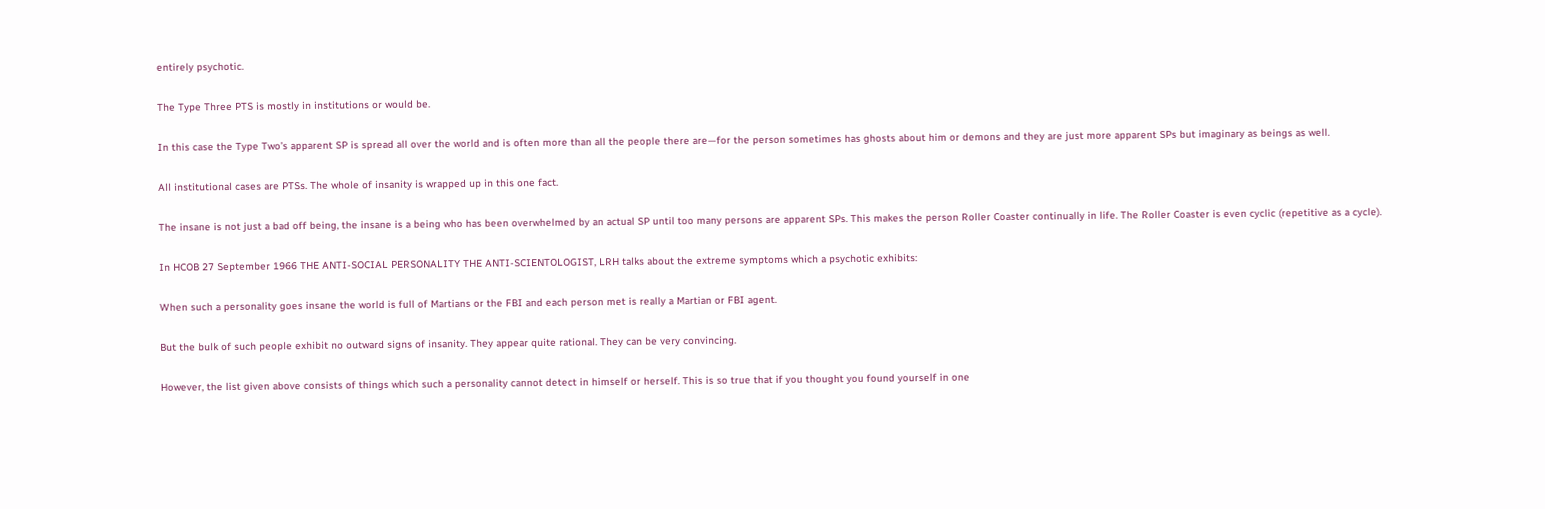entirely psychotic.

The Type Three PTS is mostly in institutions or would be.

In this case the Type Two’s apparent SP is spread all over the world and is often more than all the people there are—for the person sometimes has ghosts about him or demons and they are just more apparent SPs but imaginary as beings as well.

All institutional cases are PTSs. The whole of insanity is wrapped up in this one fact.

The insane is not just a bad off being, the insane is a being who has been overwhelmed by an actual SP until too many persons are apparent SPs. This makes the person Roller Coaster continually in life. The Roller Coaster is even cyclic (repetitive as a cycle).

In HCOB 27 September 1966 THE ANTI-SOCIAL PERSONALITY THE ANTI-SCIENTOLOGIST, LRH talks about the extreme symptoms which a psychotic exhibits:

When such a personality goes insane the world is full of Martians or the FBI and each person met is really a Martian or FBI agent.

But the bulk of such people exhibit no outward signs of insanity. They appear quite rational. They can be very convincing.

However, the list given above consists of things which such a personality cannot detect in himself or herself. This is so true that if you thought you found yourself in one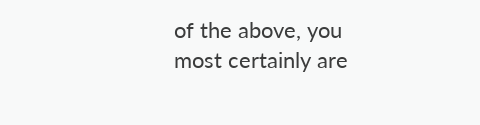of the above, you most certainly are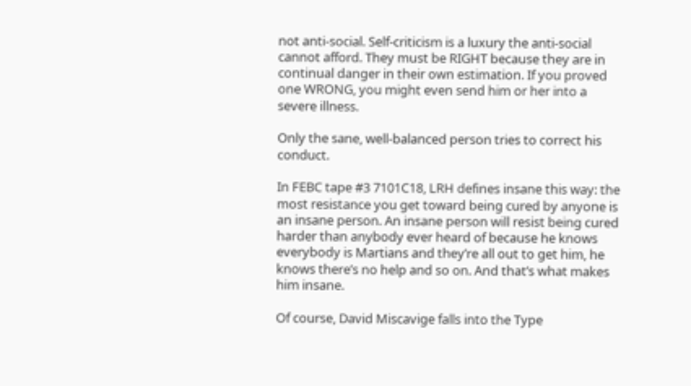not anti-social. Self-criticism is a luxury the anti-social cannot afford. They must be RIGHT because they are in continual danger in their own estimation. If you proved one WRONG, you might even send him or her into a severe illness.

Only the sane, well-balanced person tries to correct his conduct.

In FEBC tape #3 7101C18, LRH defines insane this way: the most resistance you get toward being cured by anyone is an insane person. An insane person will resist being cured harder than anybody ever heard of because he knows everybody is Martians and they’re all out to get him, he knows there’s no help and so on. And that’s what makes him insane.

Of course, David Miscavige falls into the Type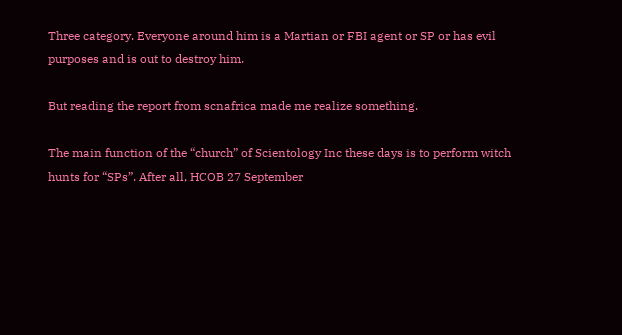Three category. Everyone around him is a Martian or FBI agent or SP or has evil purposes and is out to destroy him.

But reading the report from scnafrica made me realize something.

The main function of the “church” of Scientology Inc these days is to perform witch hunts for “SPs”. After all, HCOB 27 September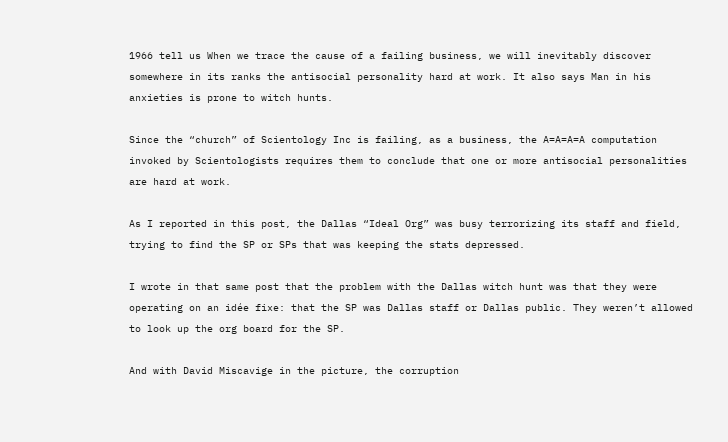1966 tell us When we trace the cause of a failing business, we will inevitably discover somewhere in its ranks the antisocial personality hard at work. It also says Man in his anxieties is prone to witch hunts.

Since the “church” of Scientology Inc is failing, as a business, the A=A=A=A computation invoked by Scientologists requires them to conclude that one or more antisocial personalities are hard at work.

As I reported in this post, the Dallas “Ideal Org” was busy terrorizing its staff and field, trying to find the SP or SPs that was keeping the stats depressed.

I wrote in that same post that the problem with the Dallas witch hunt was that they were operating on an idée fixe: that the SP was Dallas staff or Dallas public. They weren’t allowed to look up the org board for the SP.

And with David Miscavige in the picture, the corruption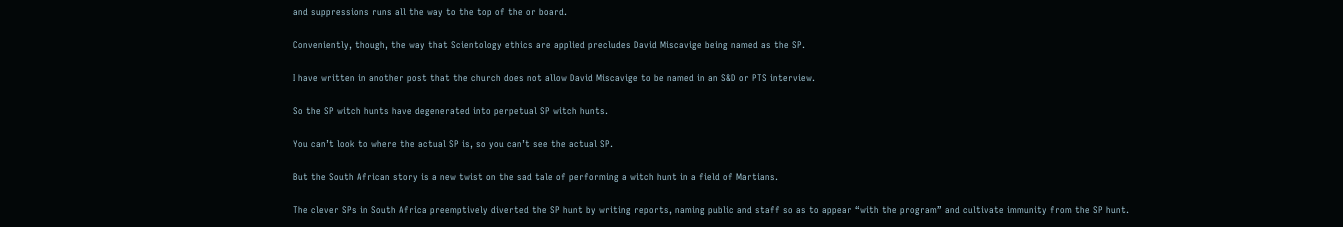and suppressions runs all the way to the top of the or board.

Conveniently, though, the way that Scientology ethics are applied precludes David Miscavige being named as the SP.

I have written in another post that the church does not allow David Miscavige to be named in an S&D or PTS interview.

So the SP witch hunts have degenerated into perpetual SP witch hunts.

You can’t look to where the actual SP is, so you can’t see the actual SP.

But the South African story is a new twist on the sad tale of performing a witch hunt in a field of Martians.

The clever SPs in South Africa preemptively diverted the SP hunt by writing reports, naming public and staff so as to appear “with the program” and cultivate immunity from the SP hunt.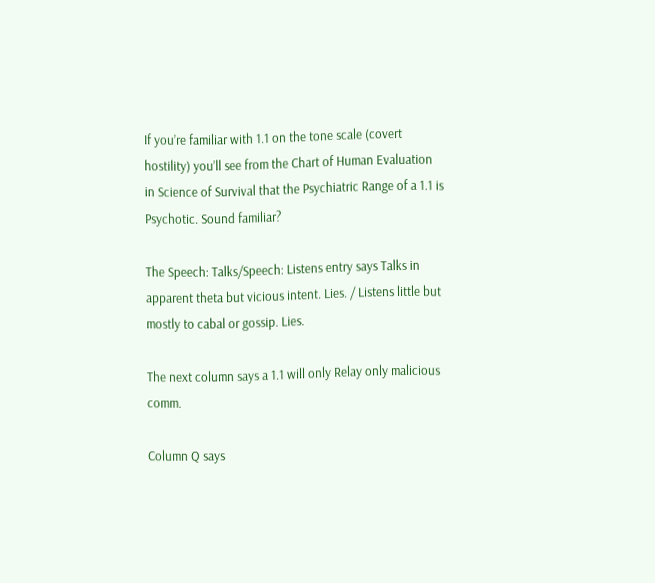If you’re familiar with 1.1 on the tone scale (covert hostility) you’ll see from the Chart of Human Evaluation in Science of Survival that the Psychiatric Range of a 1.1 is Psychotic. Sound familiar?

The Speech: Talks/Speech: Listens entry says Talks in apparent theta but vicious intent. Lies. / Listens little but mostly to cabal or gossip. Lies.

The next column says a 1.1 will only Relay only malicious comm.

Column Q says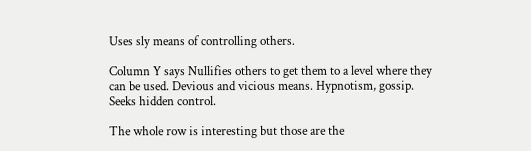Uses sly means of controlling others.

Column Y says Nullifies others to get them to a level where they can be used. Devious and vicious means. Hypnotism, gossip. Seeks hidden control.

The whole row is interesting but those are the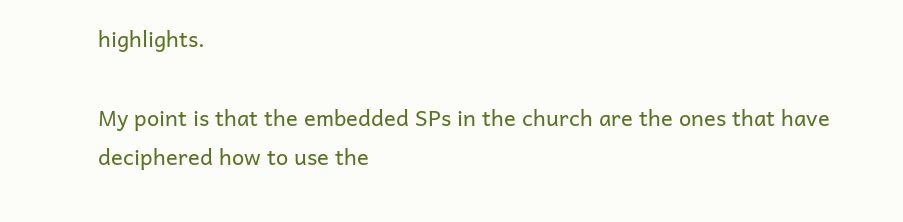highlights.

My point is that the embedded SPs in the church are the ones that have deciphered how to use the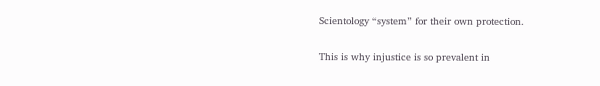Scientology “system” for their own protection.

This is why injustice is so prevalent in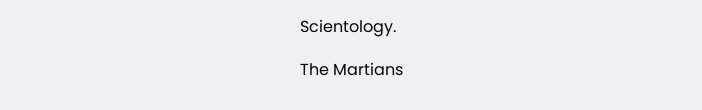Scientology.

The Martians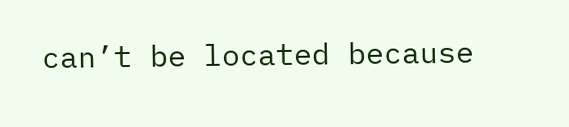can’t be located because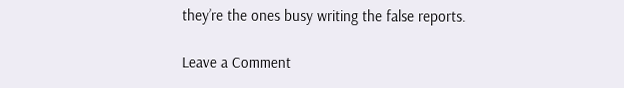they’re the ones busy writing the false reports.

Leave a Comment